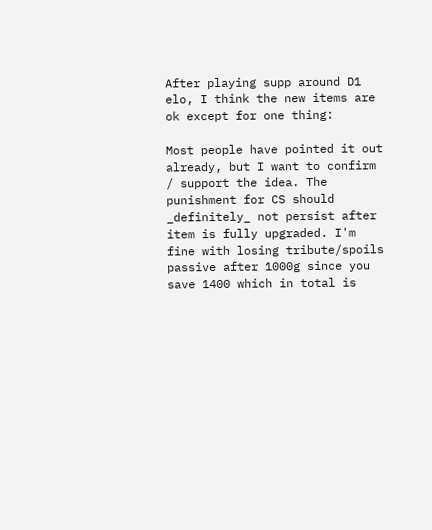After playing supp around D1 elo, I think the new items are ok except for one thing:

Most people have pointed it out already, but I want to confirm / support the idea. The punishment for CS should _definitely_ not persist after item is fully upgraded. I'm fine with losing tribute/spoils passive after 1000g since you save 1400 which in total is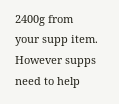2400g from your supp item. However supps need to help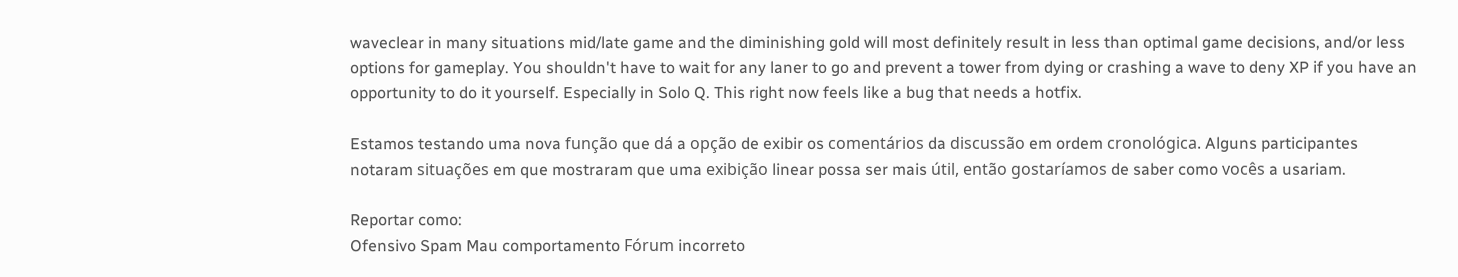waveclear in many situations mid/late game and the diminishing gold will most definitely result in less than optimal game decisions, and/or less options for gameplay. You shouldn't have to wait for any laner to go and prevent a tower from dying or crashing a wave to deny XP if you have an opportunity to do it yourself. Especially in Solo Q. This right now feels like a bug that needs a hotfix.

Estamos testando uma nova função que dá a opção de exibir os comentários da discussão em ordem cronológica. Alguns participantes notaram situações em que mostraram que uma exibição linear possa ser mais útil, então gostaríamos de saber como vocês a usariam.

Reportar como:
Ofensivo Spam Mau comportamento Fórum incorreto